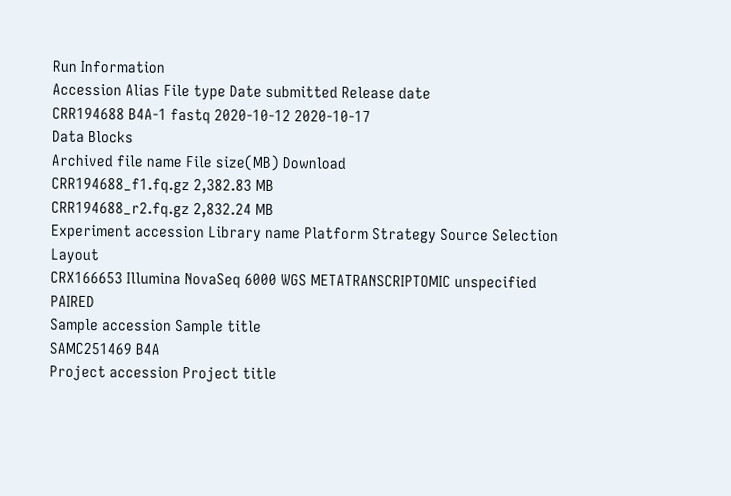Run Information
Accession Alias File type Date submitted Release date
CRR194688 B4A-1 fastq 2020-10-12 2020-10-17
Data Blocks
Archived file name File size(MB) Download
CRR194688_f1.fq.gz 2,382.83 MB
CRR194688_r2.fq.gz 2,832.24 MB
Experiment accession Library name Platform Strategy Source Selection Layout
CRX166653 Illumina NovaSeq 6000 WGS METATRANSCRIPTOMIC unspecified PAIRED
Sample accession Sample title
SAMC251469 B4A
Project accession Project title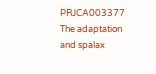PRJCA003377 The adaptation and spalax